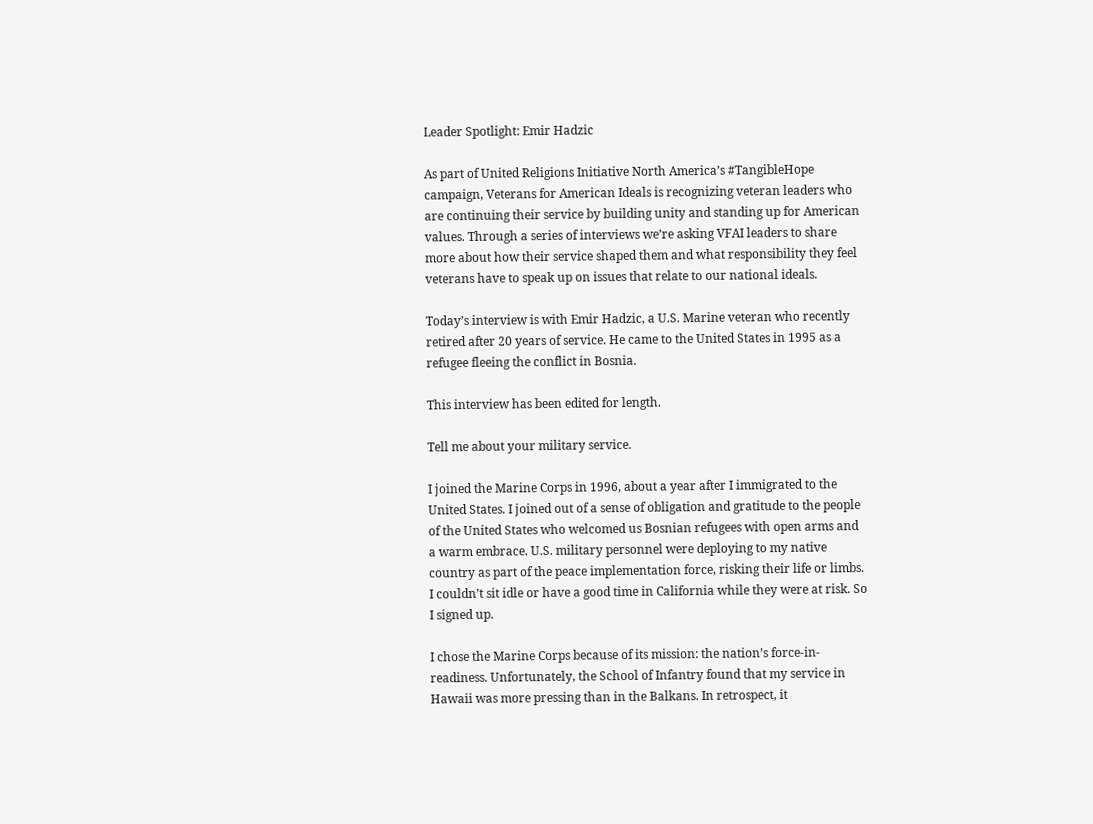Leader Spotlight: Emir Hadzic

As part of United Religions Initiative North America’s #TangibleHope campaign, Veterans for American Ideals is recognizing veteran leaders who are continuing their service by building unity and standing up for American values. Through a series of interviews we’re asking VFAI leaders to share more about how their service shaped them and what responsibility they feel veterans have to speak up on issues that relate to our national ideals.

Today’s interview is with Emir Hadzic, a U.S. Marine veteran who recently retired after 20 years of service. He came to the United States in 1995 as a refugee fleeing the conflict in Bosnia.

This interview has been edited for length.

Tell me about your military service.

I joined the Marine Corps in 1996, about a year after I immigrated to the United States. I joined out of a sense of obligation and gratitude to the people of the United States who welcomed us Bosnian refugees with open arms and a warm embrace. U.S. military personnel were deploying to my native country as part of the peace implementation force, risking their life or limbs. I couldn’t sit idle or have a good time in California while they were at risk. So I signed up.

I chose the Marine Corps because of its mission: the nation’s force-in-readiness. Unfortunately, the School of Infantry found that my service in Hawaii was more pressing than in the Balkans. In retrospect, it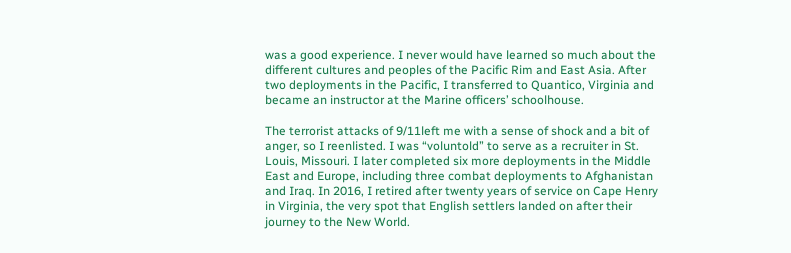was a good experience. I never would have learned so much about the different cultures and peoples of the Pacific Rim and East Asia. After two deployments in the Pacific, I transferred to Quantico, Virginia and became an instructor at the Marine officers’ schoolhouse.

The terrorist attacks of 9/11left me with a sense of shock and a bit of anger, so I reenlisted. I was “voluntold” to serve as a recruiter in St. Louis, Missouri. I later completed six more deployments in the Middle East and Europe, including three combat deployments to Afghanistan and Iraq. In 2016, I retired after twenty years of service on Cape Henry in Virginia, the very spot that English settlers landed on after their journey to the New World.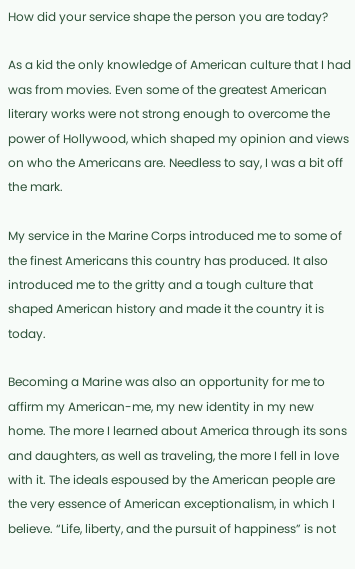How did your service shape the person you are today?

As a kid the only knowledge of American culture that I had was from movies. Even some of the greatest American literary works were not strong enough to overcome the power of Hollywood, which shaped my opinion and views on who the Americans are. Needless to say, I was a bit off the mark.

My service in the Marine Corps introduced me to some of the finest Americans this country has produced. It also introduced me to the gritty and a tough culture that shaped American history and made it the country it is today.

Becoming a Marine was also an opportunity for me to affirm my American-me, my new identity in my new home. The more I learned about America through its sons and daughters, as well as traveling, the more I fell in love with it. The ideals espoused by the American people are the very essence of American exceptionalism, in which I believe. “Life, liberty, and the pursuit of happiness” is not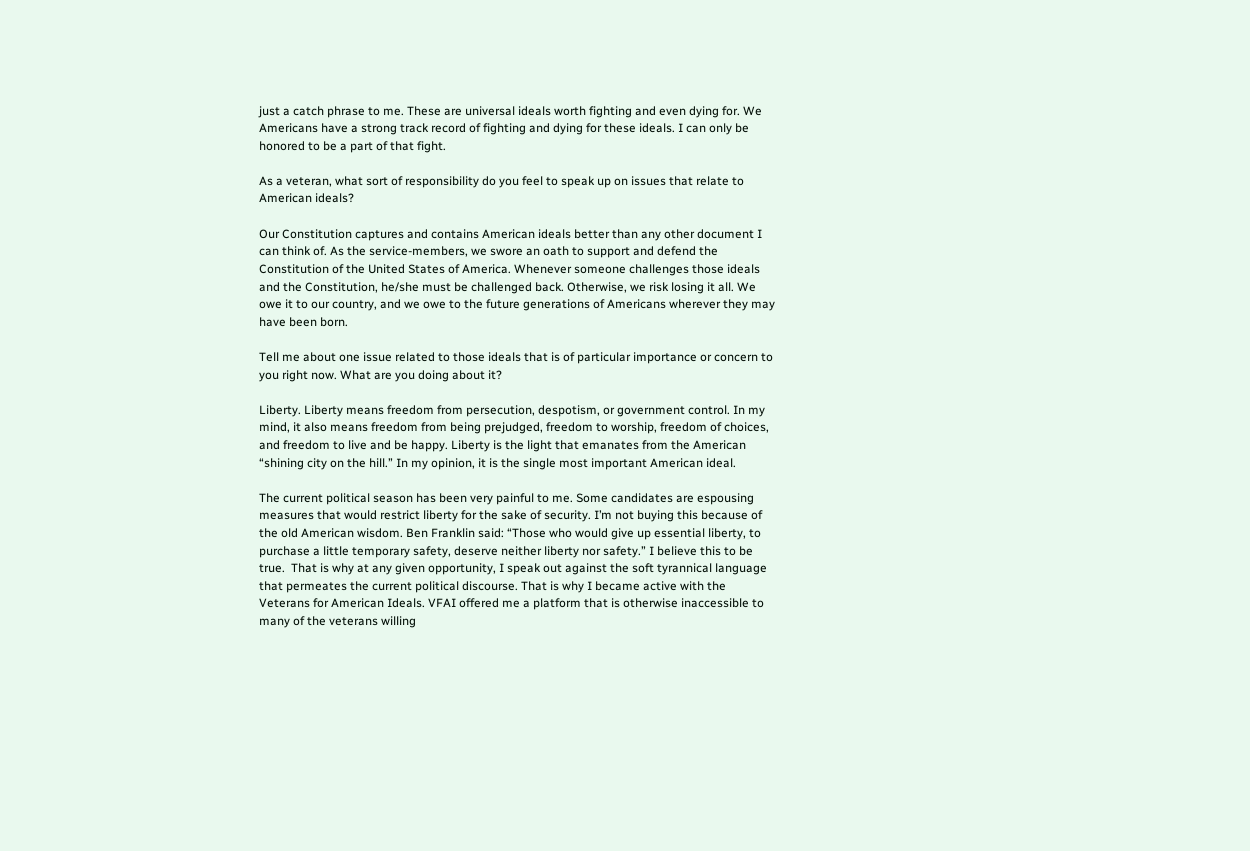just a catch phrase to me. These are universal ideals worth fighting and even dying for. We Americans have a strong track record of fighting and dying for these ideals. I can only be honored to be a part of that fight.

As a veteran, what sort of responsibility do you feel to speak up on issues that relate to American ideals?

Our Constitution captures and contains American ideals better than any other document I can think of. As the service-members, we swore an oath to support and defend the Constitution of the United States of America. Whenever someone challenges those ideals and the Constitution, he/she must be challenged back. Otherwise, we risk losing it all. We owe it to our country, and we owe to the future generations of Americans wherever they may have been born.

Tell me about one issue related to those ideals that is of particular importance or concern to you right now. What are you doing about it?

Liberty. Liberty means freedom from persecution, despotism, or government control. In my mind, it also means freedom from being prejudged, freedom to worship, freedom of choices, and freedom to live and be happy. Liberty is the light that emanates from the American “shining city on the hill.” In my opinion, it is the single most important American ideal.

The current political season has been very painful to me. Some candidates are espousing measures that would restrict liberty for the sake of security. I’m not buying this because of the old American wisdom. Ben Franklin said: “Those who would give up essential liberty, to purchase a little temporary safety, deserve neither liberty nor safety.” I believe this to be true.  That is why at any given opportunity, I speak out against the soft tyrannical language that permeates the current political discourse. That is why I became active with the Veterans for American Ideals. VFAI offered me a platform that is otherwise inaccessible to many of the veterans willing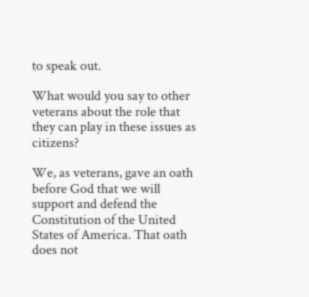to speak out.

What would you say to other veterans about the role that they can play in these issues as citizens?

We, as veterans, gave an oath before God that we will support and defend the Constitution of the United States of America. That oath does not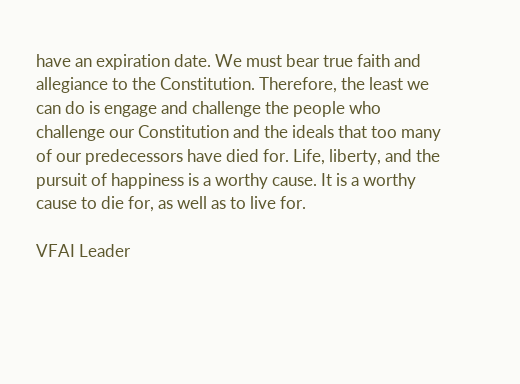have an expiration date. We must bear true faith and allegiance to the Constitution. Therefore, the least we can do is engage and challenge the people who challenge our Constitution and the ideals that too many of our predecessors have died for. Life, liberty, and the pursuit of happiness is a worthy cause. It is a worthy cause to die for, as well as to live for.

VFAI Leader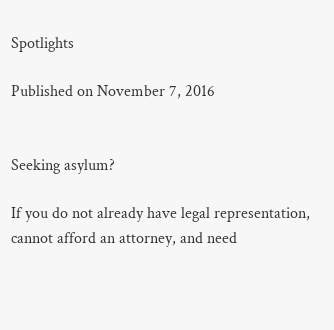Spotlights

Published on November 7, 2016


Seeking asylum?

If you do not already have legal representation, cannot afford an attorney, and need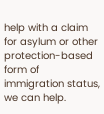help with a claim for asylum or other protection-based form of immigration status, we can help.